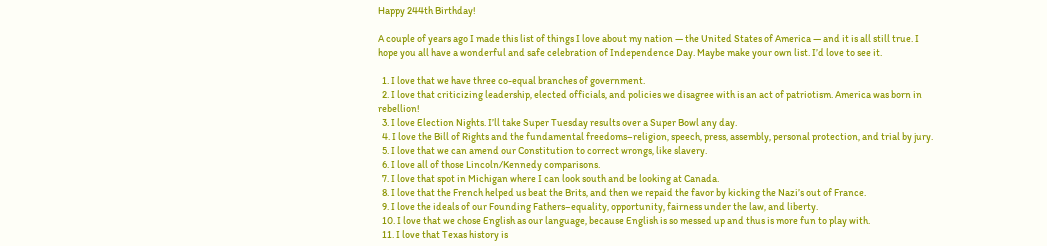Happy 244th Birthday!

A couple of years ago I made this list of things I love about my nation — the United States of America — and it is all still true. I hope you all have a wonderful and safe celebration of Independence Day. Maybe make your own list. I’d love to see it.

  1. I love that we have three co-equal branches of government.
  2. I love that criticizing leadership, elected officials, and policies we disagree with is an act of patriotism. America was born in rebellion!
  3. I love Election Nights. I’ll take Super Tuesday results over a Super Bowl any day.
  4. I love the Bill of Rights and the fundamental freedoms–religion, speech, press, assembly, personal protection, and trial by jury.
  5. I love that we can amend our Constitution to correct wrongs, like slavery.
  6. I love all of those Lincoln/Kennedy comparisons.
  7. I love that spot in Michigan where I can look south and be looking at Canada.
  8. I love that the French helped us beat the Brits, and then we repaid the favor by kicking the Nazi’s out of France.
  9. I love the ideals of our Founding Fathers–equality, opportunity, fairness under the law, and liberty.
  10. I love that we chose English as our language, because English is so messed up and thus is more fun to play with.
  11. I love that Texas history is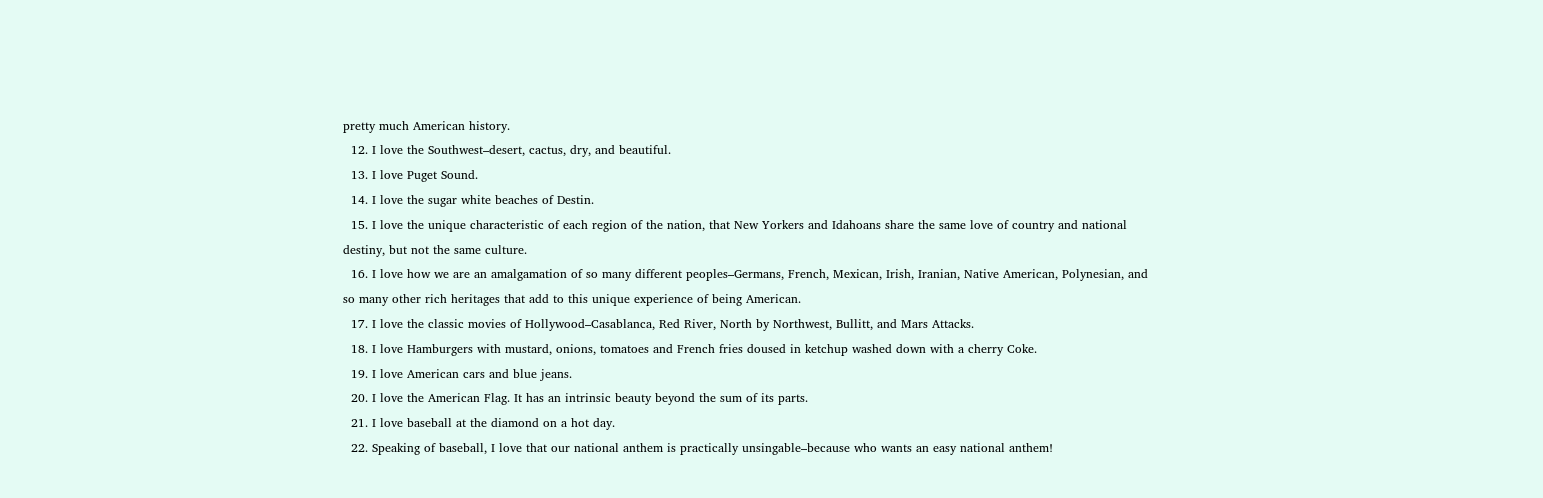pretty much American history.
  12. I love the Southwest–desert, cactus, dry, and beautiful.
  13. I love Puget Sound.
  14. I love the sugar white beaches of Destin.
  15. I love the unique characteristic of each region of the nation, that New Yorkers and Idahoans share the same love of country and national destiny, but not the same culture.
  16. I love how we are an amalgamation of so many different peoples–Germans, French, Mexican, Irish, Iranian, Native American, Polynesian, and so many other rich heritages that add to this unique experience of being American.
  17. I love the classic movies of Hollywood–Casablanca, Red River, North by Northwest, Bullitt, and Mars Attacks.
  18. I love Hamburgers with mustard, onions, tomatoes and French fries doused in ketchup washed down with a cherry Coke.
  19. I love American cars and blue jeans.
  20. I love the American Flag. It has an intrinsic beauty beyond the sum of its parts.
  21. I love baseball at the diamond on a hot day.
  22. Speaking of baseball, I love that our national anthem is practically unsingable–because who wants an easy national anthem!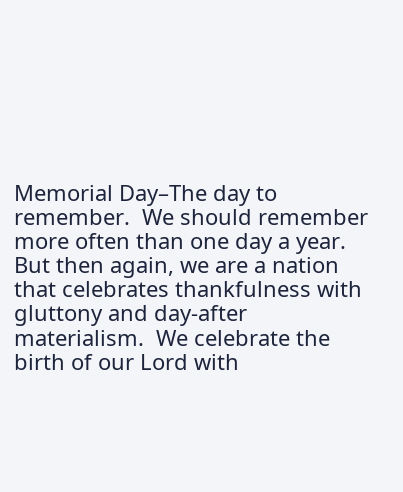Memorial Day–The day to remember.  We should remember more often than one day a year.  But then again, we are a nation that celebrates thankfulness with gluttony and day-after materialism.  We celebrate the birth of our Lord with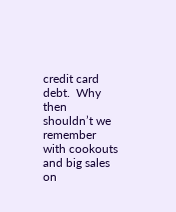credit card debt.  Why then shouldn’t we remember with cookouts and big sales on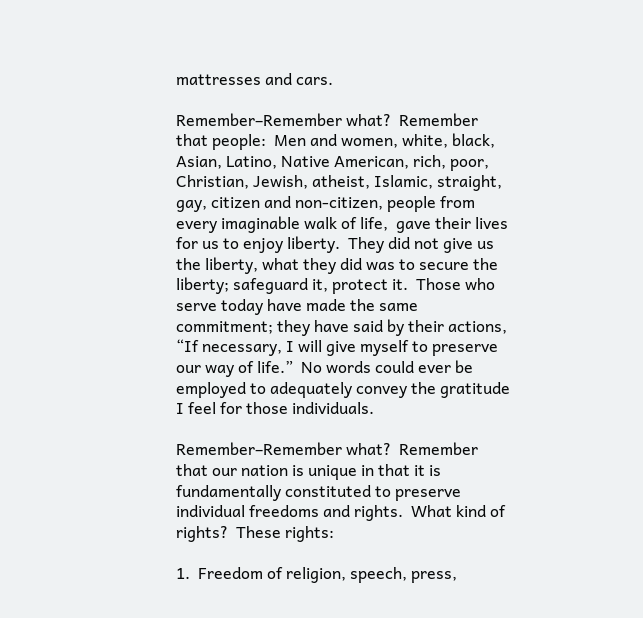mattresses and cars.

Remember–Remember what?  Remember that people:  Men and women, white, black, Asian, Latino, Native American, rich, poor, Christian, Jewish, atheist, Islamic, straight, gay, citizen and non-citizen, people from every imaginable walk of life,  gave their lives for us to enjoy liberty.  They did not give us the liberty, what they did was to secure the liberty; safeguard it, protect it.  Those who serve today have made the same commitment; they have said by their actions, “If necessary, I will give myself to preserve our way of life.”  No words could ever be employed to adequately convey the gratitude I feel for those individuals.

Remember–Remember what?  Remember that our nation is unique in that it is fundamentally constituted to preserve individual freedoms and rights.  What kind of rights?  These rights:

1.  Freedom of religion, speech, press,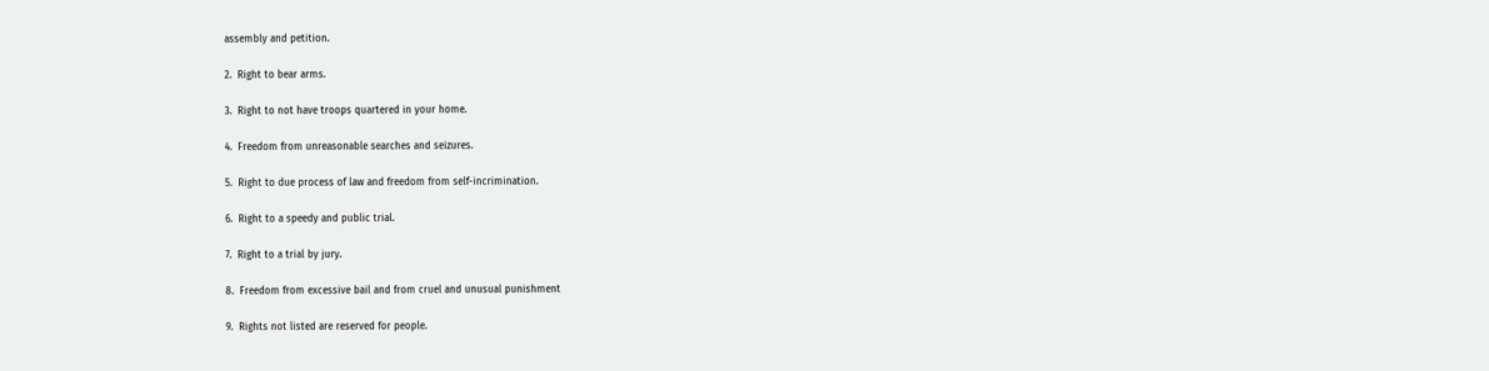assembly and petition.

2.  Right to bear arms.

3.  Right to not have troops quartered in your home.

4.  Freedom from unreasonable searches and seizures.

5.  Right to due process of law and freedom from self-incrimination.

6.  Right to a speedy and public trial.

7.  Right to a trial by jury.

8.  Freedom from excessive bail and from cruel and unusual punishment

9.  Rights not listed are reserved for people.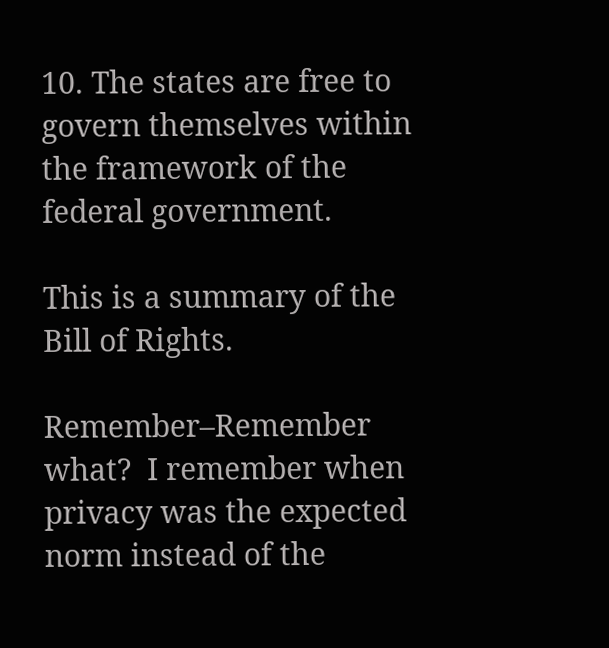10. The states are free to govern themselves within the framework of the federal government.

This is a summary of the Bill of Rights.

Remember–Remember what?  I remember when privacy was the expected norm instead of the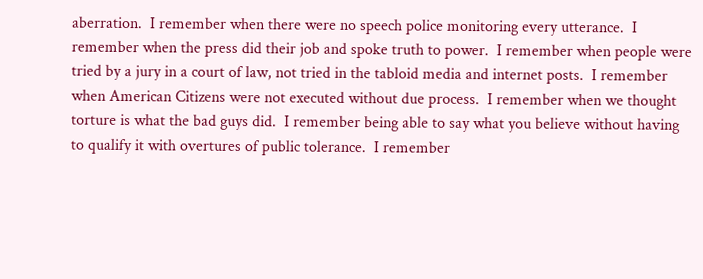aberration.  I remember when there were no speech police monitoring every utterance.  I remember when the press did their job and spoke truth to power.  I remember when people were tried by a jury in a court of law, not tried in the tabloid media and internet posts.  I remember when American Citizens were not executed without due process.  I remember when we thought torture is what the bad guys did.  I remember being able to say what you believe without having to qualify it with overtures of public tolerance.  I remember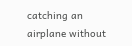catching an airplane without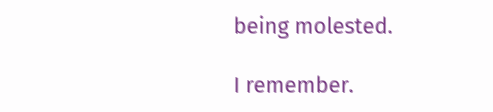being molested.

I remember.